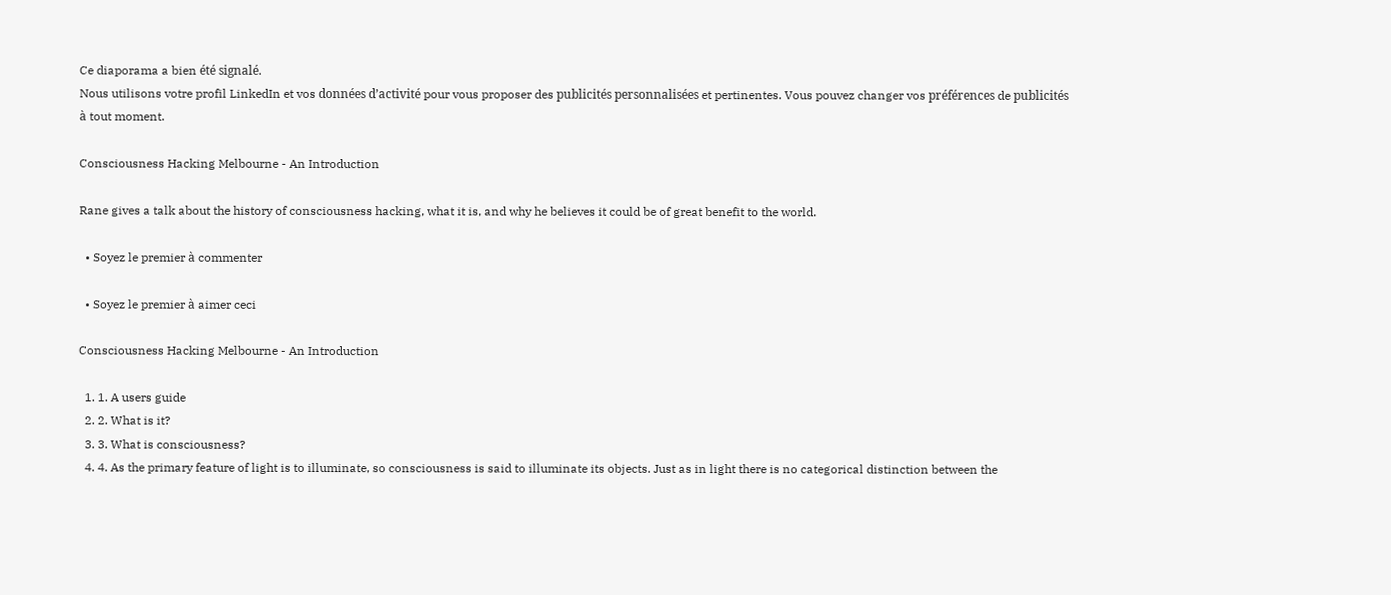Ce diaporama a bien été signalé.
Nous utilisons votre profil LinkedIn et vos données d’activité pour vous proposer des publicités personnalisées et pertinentes. Vous pouvez changer vos préférences de publicités à tout moment.

Consciousness Hacking Melbourne - An Introduction

Rane gives a talk about the history of consciousness hacking, what it is, and why he believes it could be of great benefit to the world.

  • Soyez le premier à commenter

  • Soyez le premier à aimer ceci

Consciousness Hacking Melbourne - An Introduction

  1. 1. A users guide
  2. 2. What is it?
  3. 3. What is consciousness?
  4. 4. As the primary feature of light is to illuminate, so consciousness is said to illuminate its objects. Just as in light there is no categorical distinction between the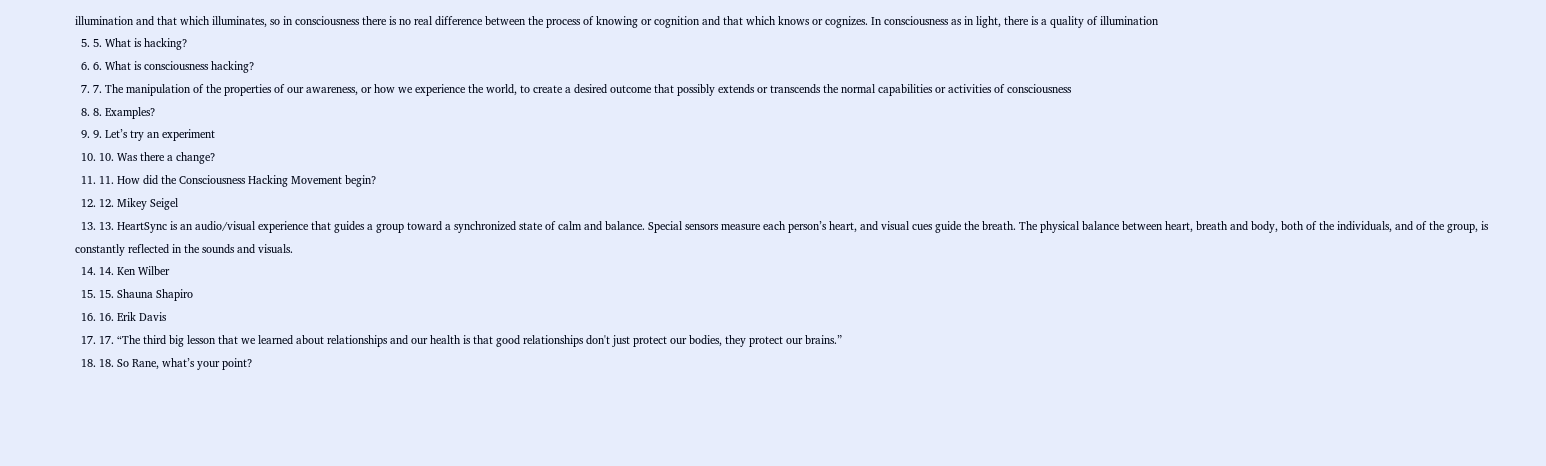illumination and that which illuminates, so in consciousness there is no real difference between the process of knowing or cognition and that which knows or cognizes. In consciousness as in light, there is a quality of illumination
  5. 5. What is hacking?
  6. 6. What is consciousness hacking?
  7. 7. The manipulation of the properties of our awareness, or how we experience the world, to create a desired outcome that possibly extends or transcends the normal capabilities or activities of consciousness
  8. 8. Examples?
  9. 9. Let’s try an experiment
  10. 10. Was there a change?
  11. 11. How did the Consciousness Hacking Movement begin?
  12. 12. Mikey Seigel
  13. 13. HeartSync is an audio/visual experience that guides a group toward a synchronized state of calm and balance. Special sensors measure each person’s heart, and visual cues guide the breath. The physical balance between heart, breath and body, both of the individuals, and of the group, is constantly reflected in the sounds and visuals.
  14. 14. Ken Wilber
  15. 15. Shauna Shapiro
  16. 16. Erik Davis
  17. 17. “The third big lesson that we learned about relationships and our health is that good relationships don't just protect our bodies, they protect our brains.”
  18. 18. So Rane, what’s your point?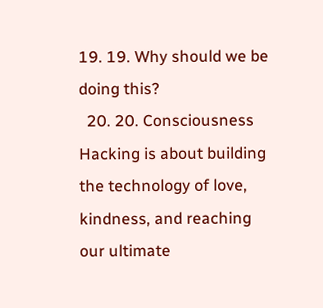19. 19. Why should we be doing this?
  20. 20. Consciousness Hacking is about building the technology of love, kindness, and reaching our ultimate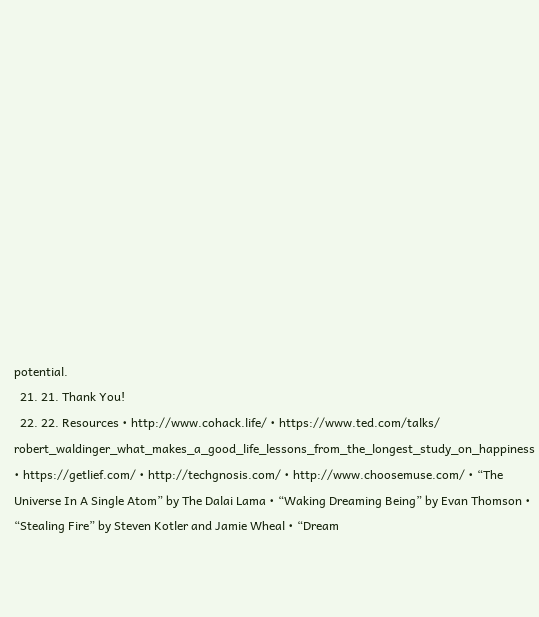potential.
  21. 21. Thank You!
  22. 22. Resources • http://www.cohack.life/ • https://www.ted.com/talks/ robert_waldinger_what_makes_a_good_life_lessons_from_the_longest_study_on_happiness • https://getlief.com/ • http://techgnosis.com/ • http://www.choosemuse.com/ • “The Universe In A Single Atom” by The Dalai Lama • “Waking Dreaming Being” by Evan Thomson • “Stealing Fire” by Steven Kotler and Jamie Wheal • “Dream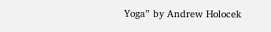Yoga” by Andrew Holocek